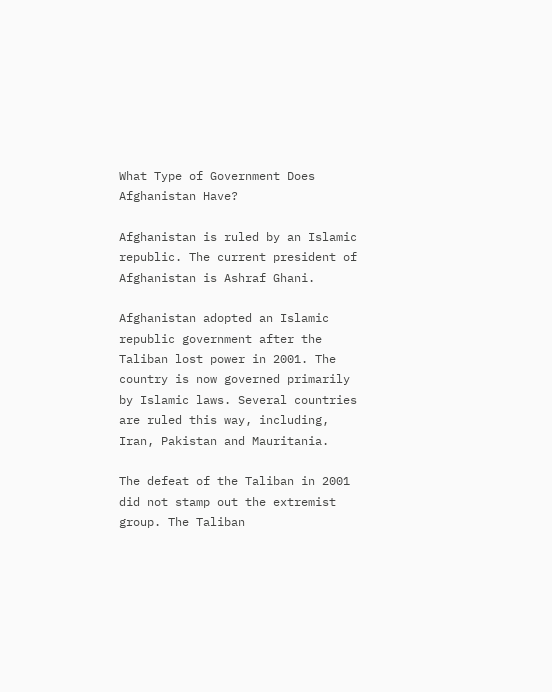What Type of Government Does Afghanistan Have?

Afghanistan is ruled by an Islamic republic. The current president of Afghanistan is Ashraf Ghani.

Afghanistan adopted an Islamic republic government after the Taliban lost power in 2001. The country is now governed primarily by Islamic laws. Several countries are ruled this way, including, Iran, Pakistan and Mauritania.

The defeat of the Taliban in 2001 did not stamp out the extremist group. The Taliban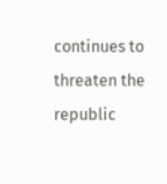continues to threaten the republic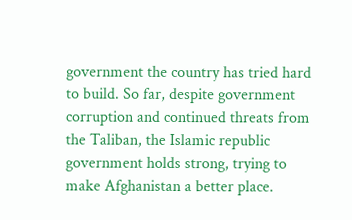government the country has tried hard to build. So far, despite government corruption and continued threats from the Taliban, the Islamic republic government holds strong, trying to make Afghanistan a better place.